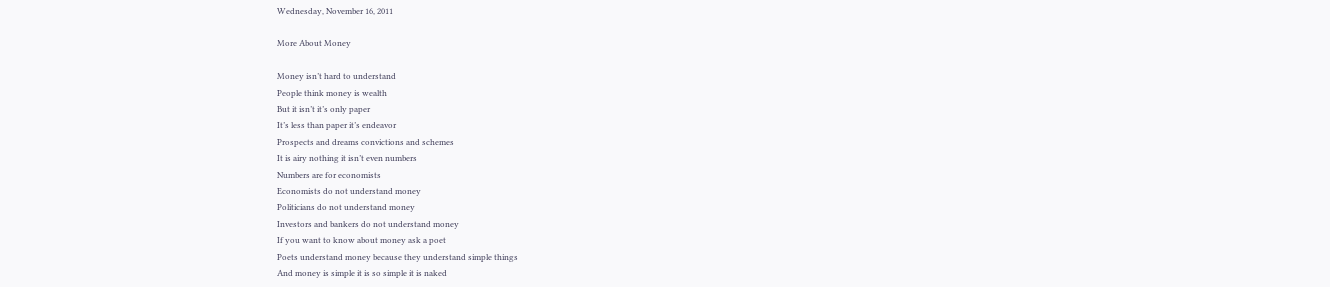Wednesday, November 16, 2011

More About Money

Money isn’t hard to understand
People think money is wealth
But it isn’t it’s only paper
It’s less than paper it’s endeavor
Prospects and dreams convictions and schemes
It is airy nothing it isn’t even numbers
Numbers are for economists
Economists do not understand money
Politicians do not understand money
Investors and bankers do not understand money
If you want to know about money ask a poet
Poets understand money because they understand simple things
And money is simple it is so simple it is naked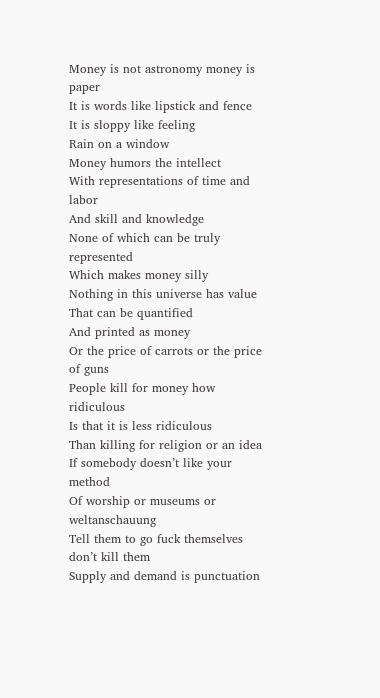Money is not astronomy money is paper
It is words like lipstick and fence
It is sloppy like feeling
Rain on a window
Money humors the intellect
With representations of time and labor
And skill and knowledge
None of which can be truly represented
Which makes money silly
Nothing in this universe has value
That can be quantified
And printed as money
Or the price of carrots or the price of guns
People kill for money how ridiculous
Is that it is less ridiculous
Than killing for religion or an idea
If somebody doesn’t like your method
Of worship or museums or weltanschauung
Tell them to go fuck themselves don’t kill them
Supply and demand is punctuation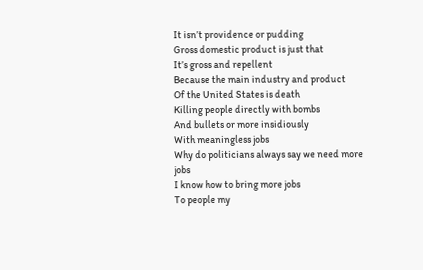It isn’t providence or pudding
Gross domestic product is just that
It’s gross and repellent
Because the main industry and product
Of the United States is death
Killing people directly with bombs
And bullets or more insidiously
With meaningless jobs
Why do politicians always say we need more jobs
I know how to bring more jobs
To people my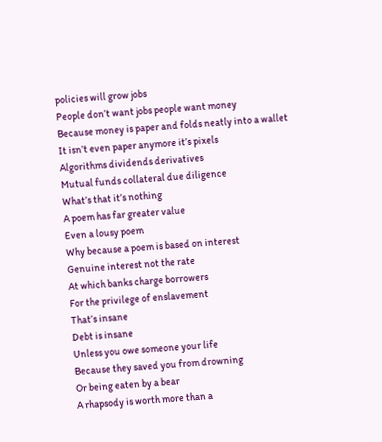policies will grow jobs
People don’t want jobs people want money
Because money is paper and folds neatly into a wallet
It isn’t even paper anymore it’s pixels
Algorithms dividends derivatives
Mutual funds collateral due diligence
What’s that it’s nothing
A poem has far greater value
Even a lousy poem
Why because a poem is based on interest
Genuine interest not the rate
At which banks charge borrowers
For the privilege of enslavement
That’s insane
Debt is insane
Unless you owe someone your life
Because they saved you from drowning
Or being eaten by a bear
A rhapsody is worth more than a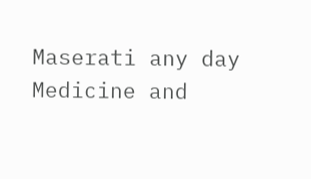Maserati any day
Medicine and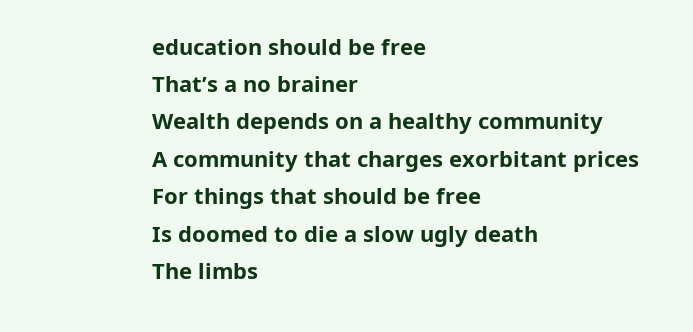education should be free
That’s a no brainer
Wealth depends on a healthy community
A community that charges exorbitant prices
For things that should be free
Is doomed to die a slow ugly death
The limbs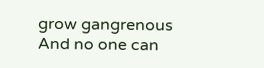grow gangrenous
And no one can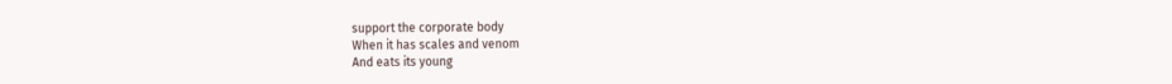support the corporate body
When it has scales and venom
And eats its young